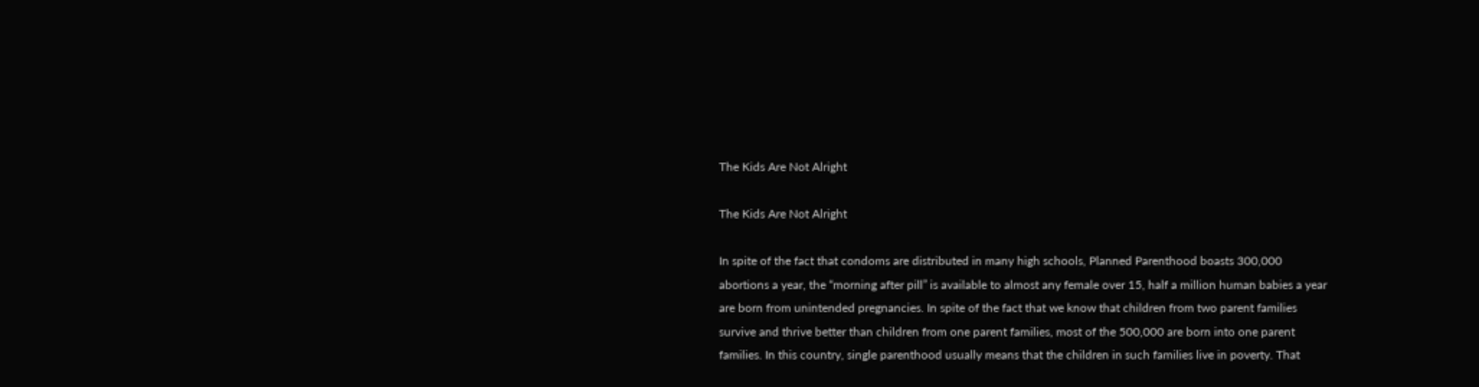The Kids Are Not Alright

The Kids Are Not Alright

In spite of the fact that condoms are distributed in many high schools, Planned Parenthood boasts 300,000 abortions a year, the “morning after pill” is available to almost any female over 15, half a million human babies a year are born from unintended pregnancies. In spite of the fact that we know that children from two parent families survive and thrive better than children from one parent families, most of the 500,000 are born into one parent families. In this country, single parenthood usually means that the children in such families live in poverty. That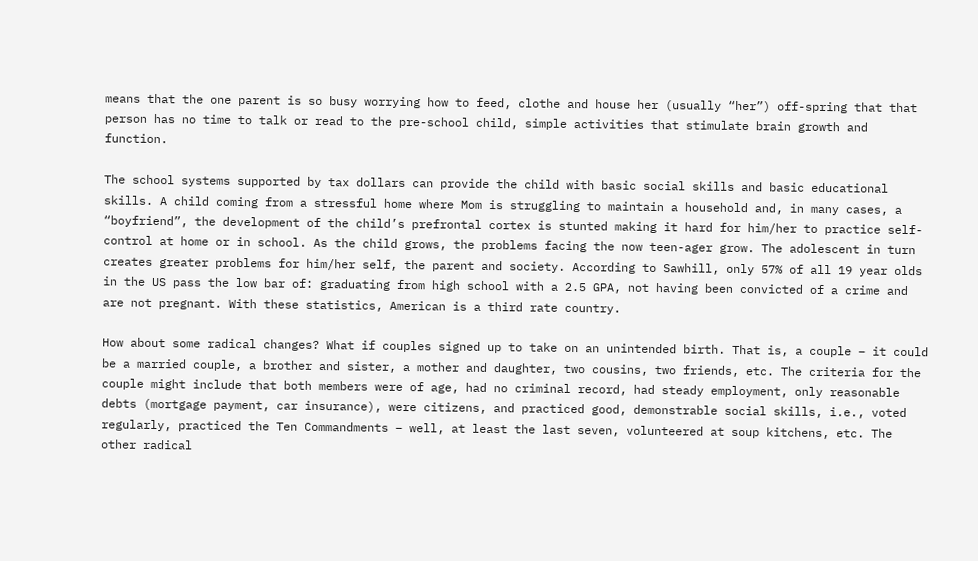means that the one parent is so busy worrying how to feed, clothe and house her (usually “her”) off-spring that that person has no time to talk or read to the pre-school child, simple activities that stimulate brain growth and function.

The school systems supported by tax dollars can provide the child with basic social skills and basic educational skills. A child coming from a stressful home where Mom is struggling to maintain a household and, in many cases, a “boyfriend”, the development of the child’s prefrontal cortex is stunted making it hard for him/her to practice self-control at home or in school. As the child grows, the problems facing the now teen-ager grow. The adolescent in turn creates greater problems for him/her self, the parent and society. According to Sawhill, only 57% of all 19 year olds in the US pass the low bar of: graduating from high school with a 2.5 GPA, not having been convicted of a crime and are not pregnant. With these statistics, American is a third rate country.

How about some radical changes? What if couples signed up to take on an unintended birth. That is, a couple – it could be a married couple, a brother and sister, a mother and daughter, two cousins, two friends, etc. The criteria for the couple might include that both members were of age, had no criminal record, had steady employment, only reasonable debts (mortgage payment, car insurance), were citizens, and practiced good, demonstrable social skills, i.e., voted regularly, practiced the Ten Commandments – well, at least the last seven, volunteered at soup kitchens, etc. The other radical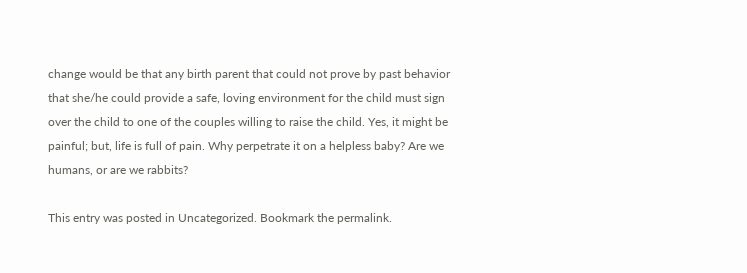change would be that any birth parent that could not prove by past behavior that she/he could provide a safe, loving environment for the child must sign over the child to one of the couples willing to raise the child. Yes, it might be painful; but, life is full of pain. Why perpetrate it on a helpless baby? Are we humans, or are we rabbits?

This entry was posted in Uncategorized. Bookmark the permalink.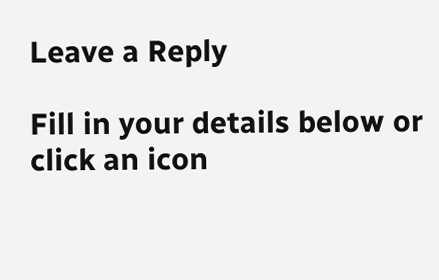Leave a Reply

Fill in your details below or click an icon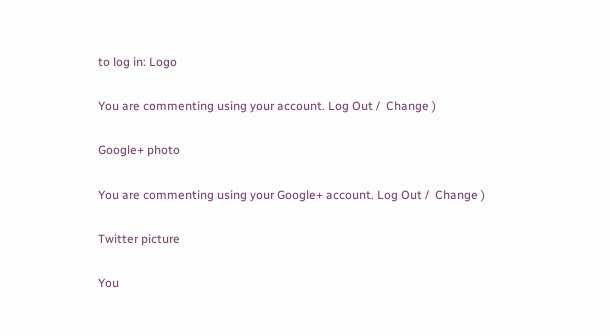to log in: Logo

You are commenting using your account. Log Out /  Change )

Google+ photo

You are commenting using your Google+ account. Log Out /  Change )

Twitter picture

You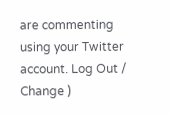are commenting using your Twitter account. Log Out /  Change )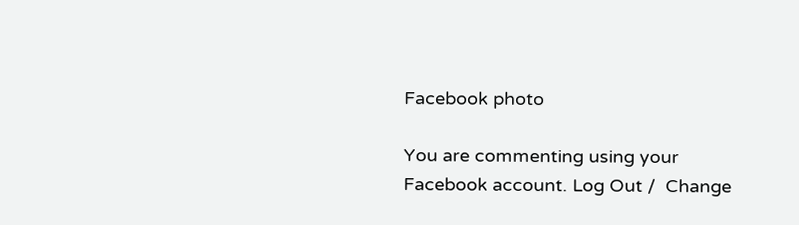Facebook photo

You are commenting using your Facebook account. Log Out /  Change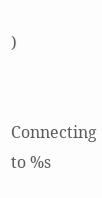)


Connecting to %s